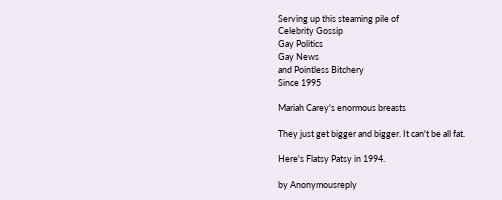Serving up this steaming pile of
Celebrity Gossip
Gay Politics
Gay News
and Pointless Bitchery
Since 1995

Mariah Carey's enormous breasts

They just get bigger and bigger. It can't be all fat.

Here's Flatsy Patsy in 1994.

by Anonymousreply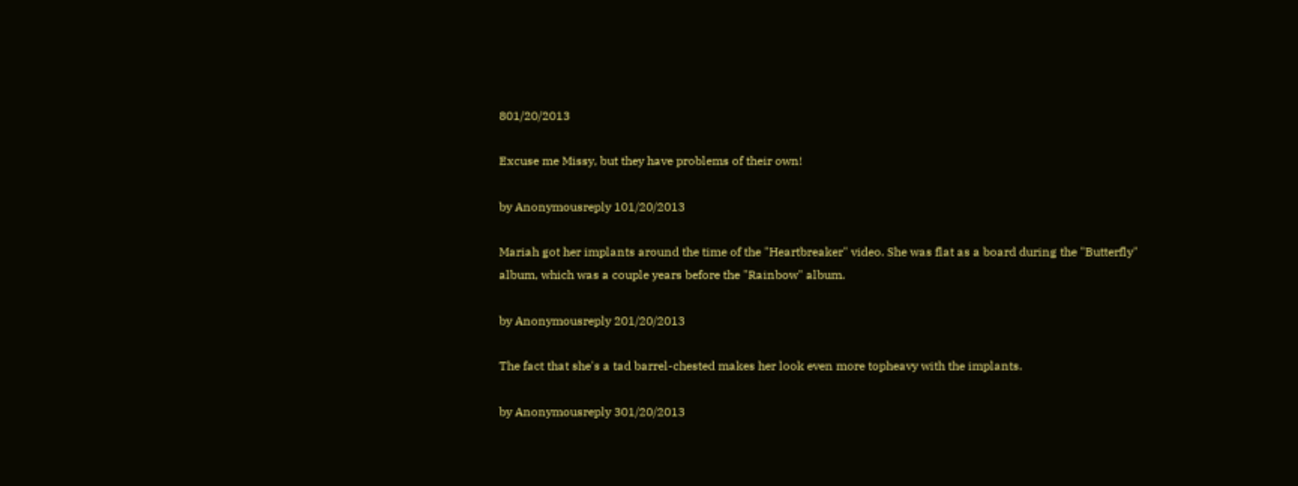801/20/2013

Excuse me Missy, but they have problems of their own!

by Anonymousreply 101/20/2013

Mariah got her implants around the time of the "Heartbreaker" video. She was flat as a board during the "Butterfly" album, which was a couple years before the "Rainbow" album.

by Anonymousreply 201/20/2013

The fact that she's a tad barrel-chested makes her look even more topheavy with the implants.

by Anonymousreply 301/20/2013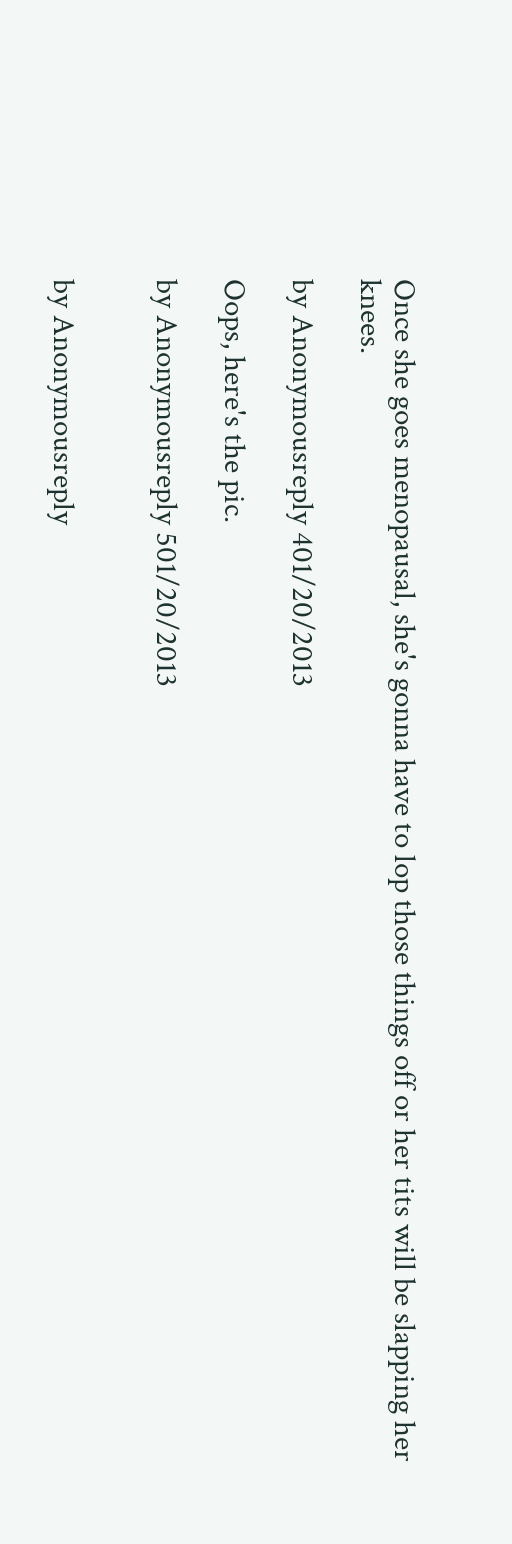Once she goes menopausal, she's gonna have to lop those things off or her tits will be slapping her knees.

by Anonymousreply 401/20/2013

Oops, here's the pic.

by Anonymousreply 501/20/2013


by Anonymousreply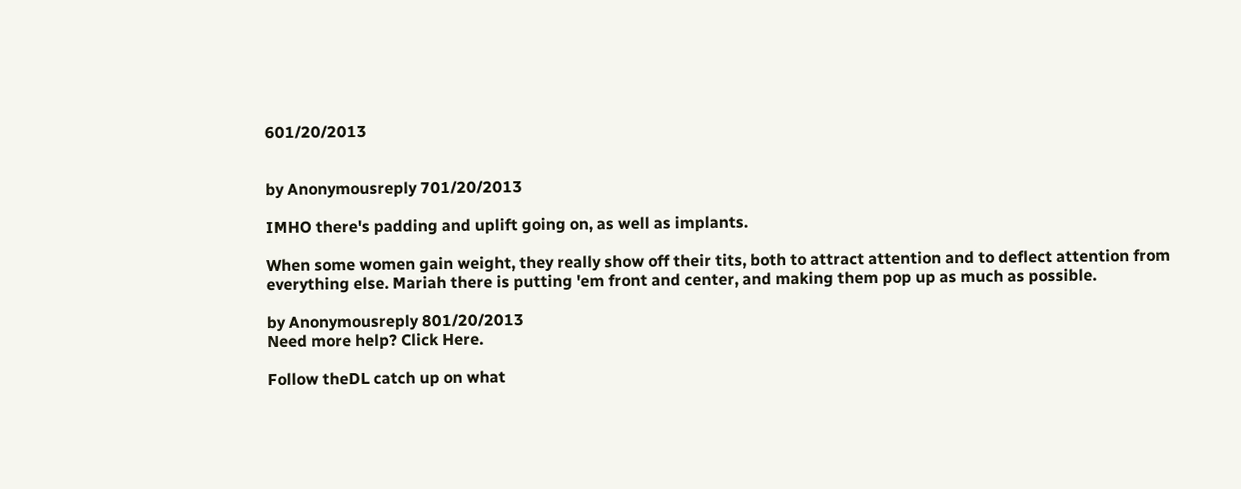601/20/2013


by Anonymousreply 701/20/2013

IMHO there's padding and uplift going on, as well as implants.

When some women gain weight, they really show off their tits, both to attract attention and to deflect attention from everything else. Mariah there is putting 'em front and center, and making them pop up as much as possible.

by Anonymousreply 801/20/2013
Need more help? Click Here.

Follow theDL catch up on what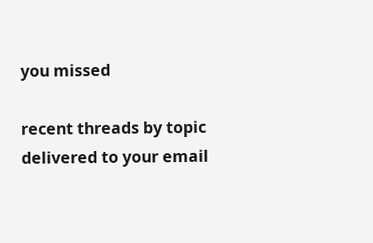you missed

recent threads by topic delivered to your email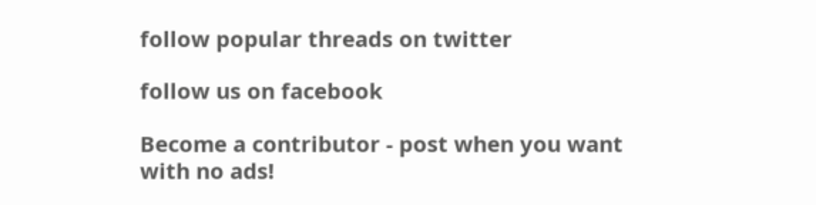follow popular threads on twitter

follow us on facebook

Become a contributor - post when you want with no ads!